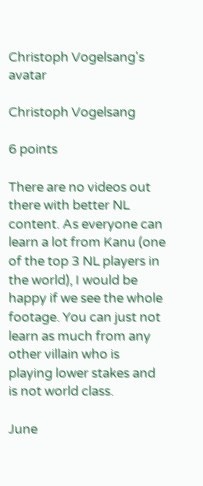Christoph Vogelsang's avatar

Christoph Vogelsang

6 points

There are no videos out there with better NL content. As everyone can learn a lot from Kanu (one of the top 3 NL players in the world), I would be happy if we see the whole footage. You can just not learn as much from any other villain who is playing lower stakes and is not world class.

June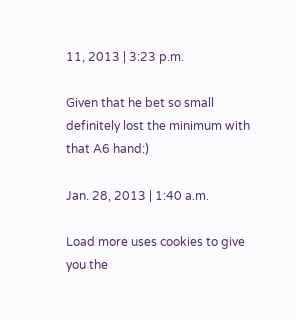11, 2013 | 3:23 p.m.

Given that he bet so small definitely lost the minimum with that A6 hand:)

Jan. 28, 2013 | 1:40 a.m.

Load more uses cookies to give you the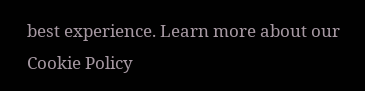best experience. Learn more about our Cookie Policy